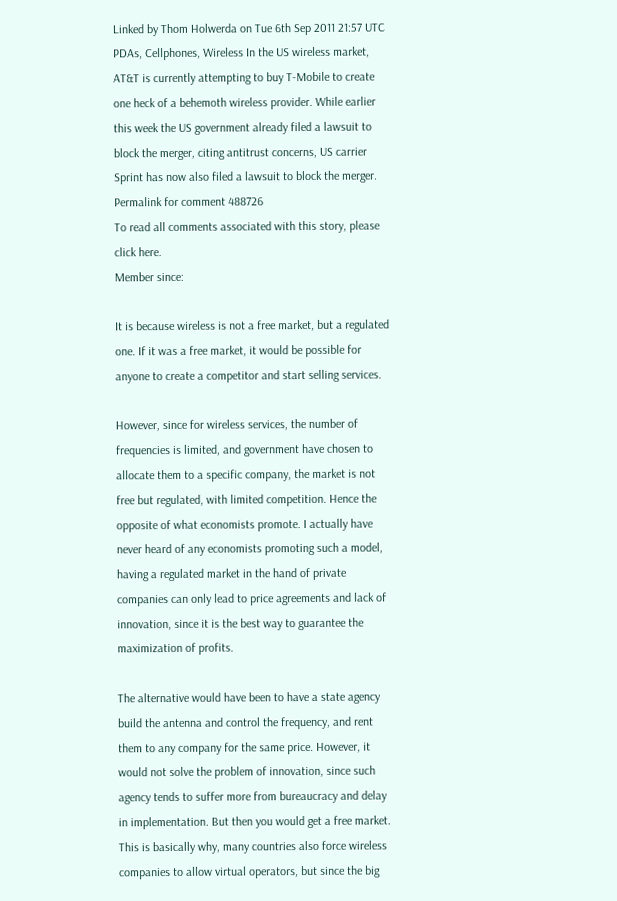Linked by Thom Holwerda on Tue 6th Sep 2011 21:57 UTC
PDAs, Cellphones, Wireless In the US wireless market, AT&T is currently attempting to buy T-Mobile to create one heck of a behemoth wireless provider. While earlier this week the US government already filed a lawsuit to block the merger, citing antitrust concerns, US carrier Sprint has now also filed a lawsuit to block the merger.
Permalink for comment 488726
To read all comments associated with this story, please click here.
Member since:

It is because wireless is not a free market, but a regulated one. If it was a free market, it would be possible for anyone to create a competitor and start selling services.

However, since for wireless services, the number of frequencies is limited, and government have chosen to allocate them to a specific company, the market is not free but regulated, with limited competition. Hence the opposite of what economists promote. I actually have never heard of any economists promoting such a model, having a regulated market in the hand of private companies can only lead to price agreements and lack of innovation, since it is the best way to guarantee the maximization of profits.

The alternative would have been to have a state agency build the antenna and control the frequency, and rent them to any company for the same price. However, it would not solve the problem of innovation, since such agency tends to suffer more from bureaucracy and delay in implementation. But then you would get a free market. This is basically why, many countries also force wireless companies to allow virtual operators, but since the big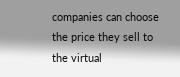companies can choose the price they sell to the virtual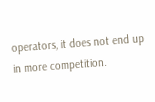operators, it does not end up in more competition.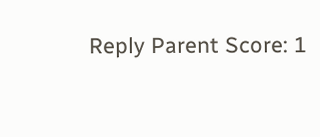Reply Parent Score: 1